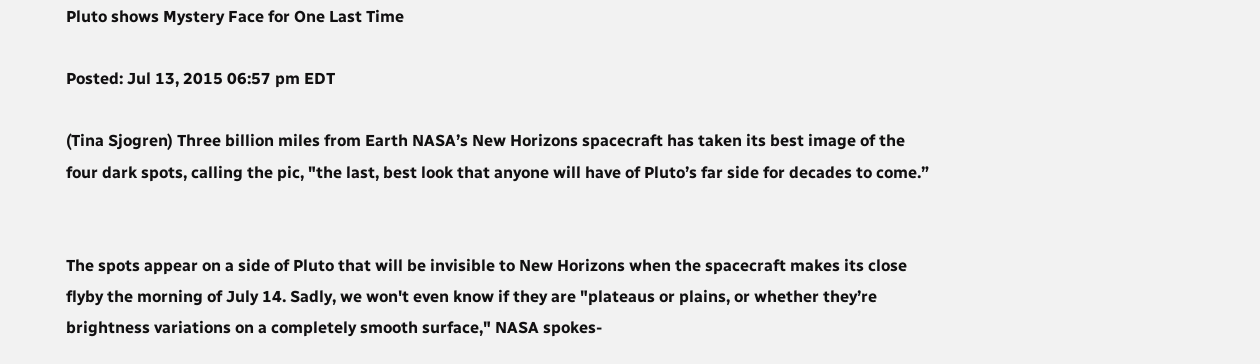Pluto shows Mystery Face for One Last Time

Posted: Jul 13, 2015 06:57 pm EDT

(Tina Sjogren) Three billion miles from Earth NASA’s New Horizons spacecraft has taken its best image of the four dark spots, calling the pic, "the last, best look that anyone will have of Pluto’s far side for decades to come.”


The spots appear on a side of Pluto that will be invisible to New Horizons when the spacecraft makes its close flyby the morning of July 14. Sadly, we won't even know if they are "plateaus or plains, or whether they’re brightness variations on a completely smooth surface," NASA spokes-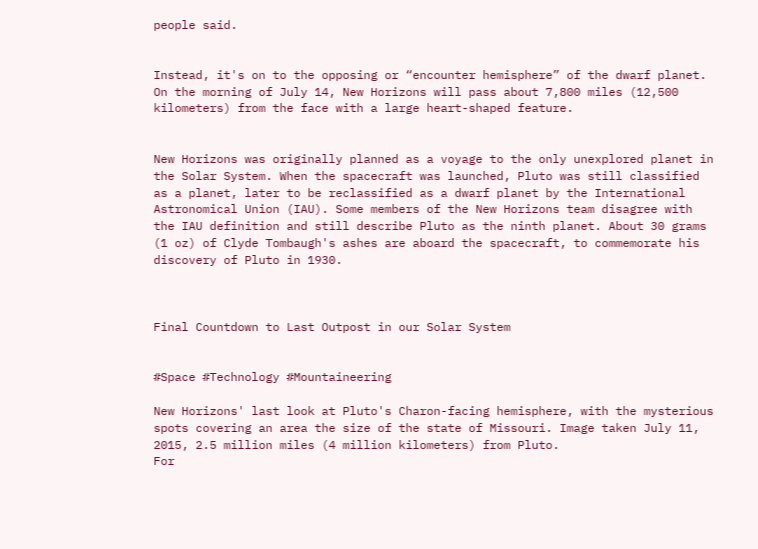people said.


Instead, it's on to the opposing or “encounter hemisphere” of the dwarf planet. On the morning of July 14, New Horizons will pass about 7,800 miles (12,500 kilometers) from the face with a large heart-shaped feature.


New Horizons was originally planned as a voyage to the only unexplored planet in the Solar System. When the spacecraft was launched, Pluto was still classified as a planet, later to be reclassified as a dwarf planet by the International Astronomical Union (IAU). Some members of the New Horizons team disagree with the IAU definition and still describe Pluto as the ninth planet. About 30 grams (1 oz) of Clyde Tombaugh's ashes are aboard the spacecraft, to commemorate his discovery of Pluto in 1930.



Final Countdown to Last Outpost in our Solar System


#Space #Technology #Mountaineering

New Horizons' last look at Pluto's Charon-facing hemisphere, with the mysterious spots covering an area the size of the state of Missouri. Image taken July 11, 2015, 2.5 million miles (4 million kilometers) from Pluto.
For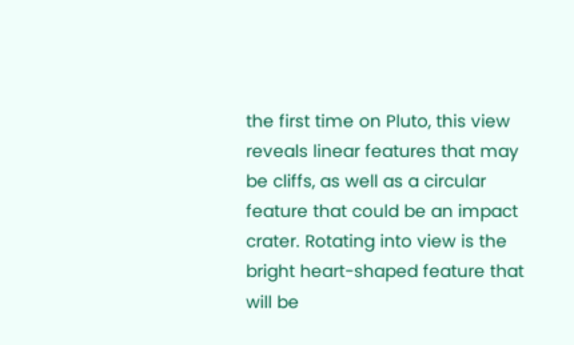the first time on Pluto, this view reveals linear features that may be cliffs, as well as a circular feature that could be an impact crater. Rotating into view is the bright heart-shaped feature that will be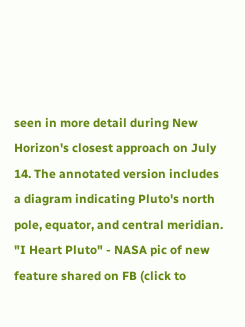seen in more detail during New Horizon's closest approach on July 14. The annotated version includes a diagram indicating Pluto's north pole, equator, and central meridian.
"I Heart Pluto" - NASA pic of new feature shared on FB (click to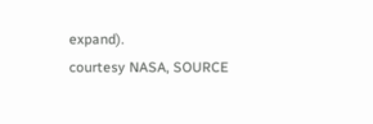expand).
courtesy NASA, SOURCE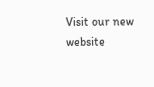Visit our new website